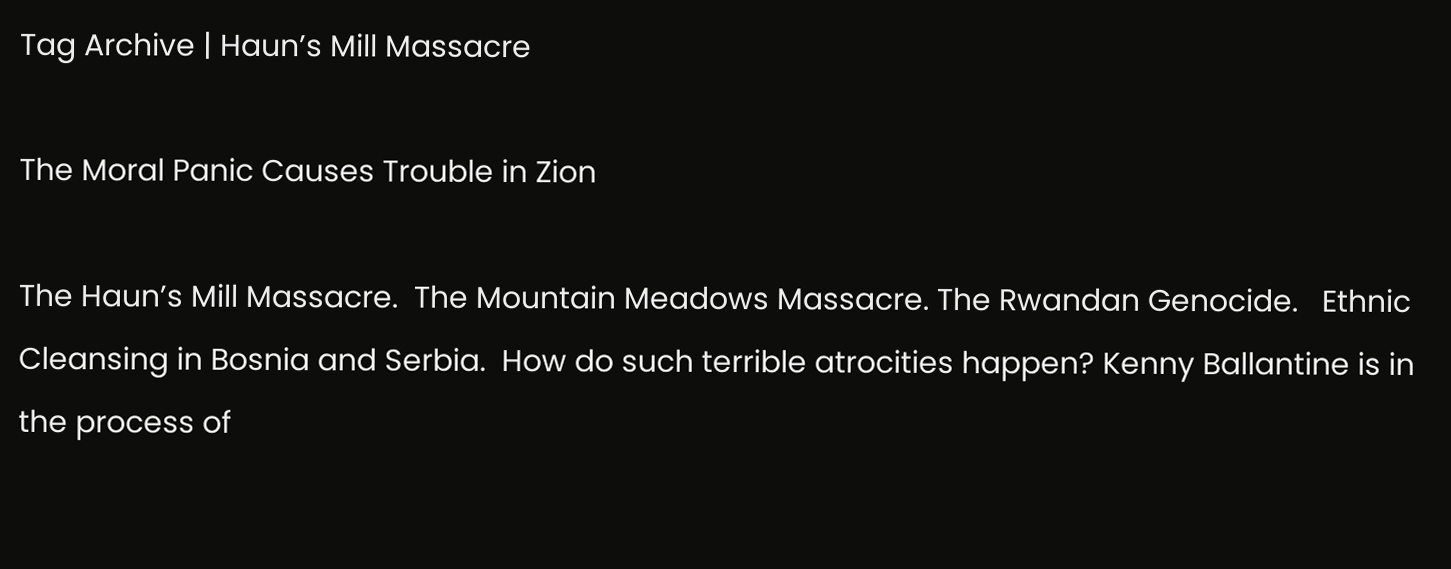Tag Archive | Haun’s Mill Massacre

The Moral Panic Causes Trouble in Zion

The Haun’s Mill Massacre.  The Mountain Meadows Massacre. The Rwandan Genocide.   Ethnic Cleansing in Bosnia and Serbia.  How do such terrible atrocities happen? Kenny Ballantine is in the process of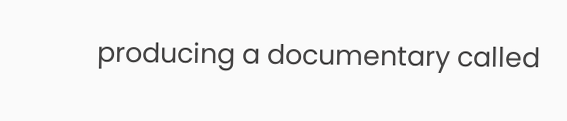producing a documentary called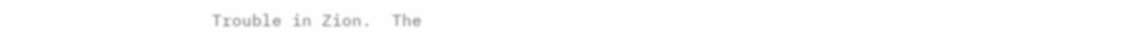Trouble in Zion.  The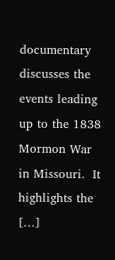documentary discusses the events leading up to the 1838 Mormon War in Missouri.  It highlights the […]